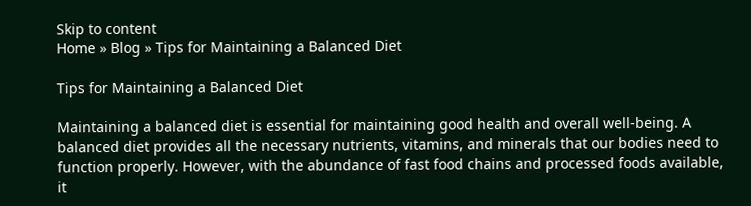Skip to content
Home » Blog » Tips for Maintaining a Balanced Diet

Tips for Maintaining a Balanced Diet

Maintaining a balanced diet is essential for maintaining good health and overall well-being. A balanced diet provides all the necessary nutrients, vitamins, and minerals that our bodies need to function properly. However, with the abundance of fast food chains and processed foods available, it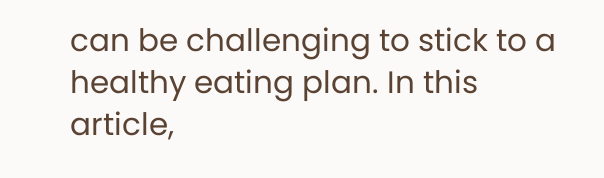can be challenging to stick to a healthy eating plan. In this article,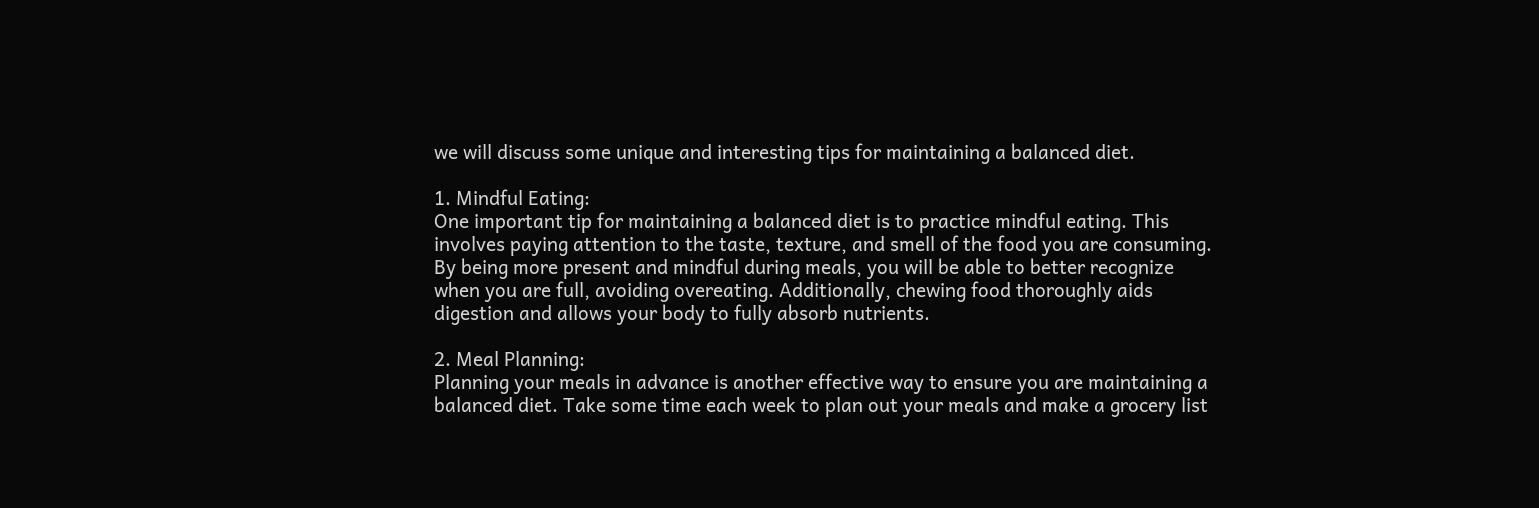we will discuss some unique and interesting tips for maintaining a balanced diet.

1. Mindful Eating:
One important tip for maintaining a balanced diet is to practice mindful eating. This involves paying attention to the taste, texture, and smell of the food you are consuming. By being more present and mindful during meals, you will be able to better recognize when you are full, avoiding overeating. Additionally, chewing food thoroughly aids digestion and allows your body to fully absorb nutrients.

2. Meal Planning:
Planning your meals in advance is another effective way to ensure you are maintaining a balanced diet. Take some time each week to plan out your meals and make a grocery list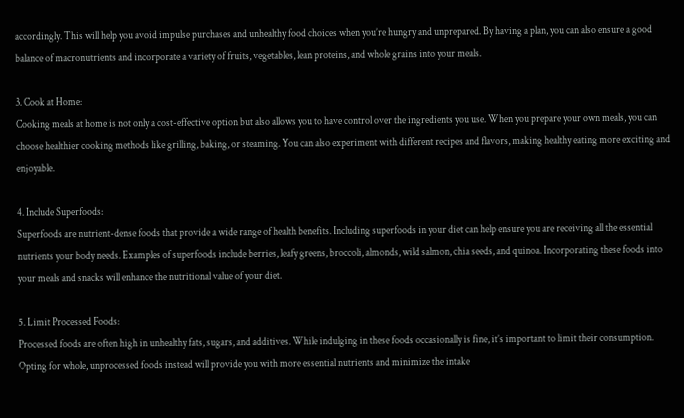accordingly. This will help you avoid impulse purchases and unhealthy food choices when you’re hungry and unprepared. By having a plan, you can also ensure a good balance of macronutrients and incorporate a variety of fruits, vegetables, lean proteins, and whole grains into your meals.

3. Cook at Home:
Cooking meals at home is not only a cost-effective option but also allows you to have control over the ingredients you use. When you prepare your own meals, you can choose healthier cooking methods like grilling, baking, or steaming. You can also experiment with different recipes and flavors, making healthy eating more exciting and enjoyable.

4. Include Superfoods:
Superfoods are nutrient-dense foods that provide a wide range of health benefits. Including superfoods in your diet can help ensure you are receiving all the essential nutrients your body needs. Examples of superfoods include berries, leafy greens, broccoli, almonds, wild salmon, chia seeds, and quinoa. Incorporating these foods into your meals and snacks will enhance the nutritional value of your diet.

5. Limit Processed Foods:
Processed foods are often high in unhealthy fats, sugars, and additives. While indulging in these foods occasionally is fine, it’s important to limit their consumption. Opting for whole, unprocessed foods instead will provide you with more essential nutrients and minimize the intake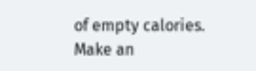of empty calories. Make an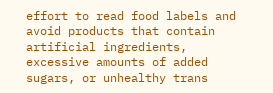effort to read food labels and avoid products that contain artificial ingredients, excessive amounts of added sugars, or unhealthy trans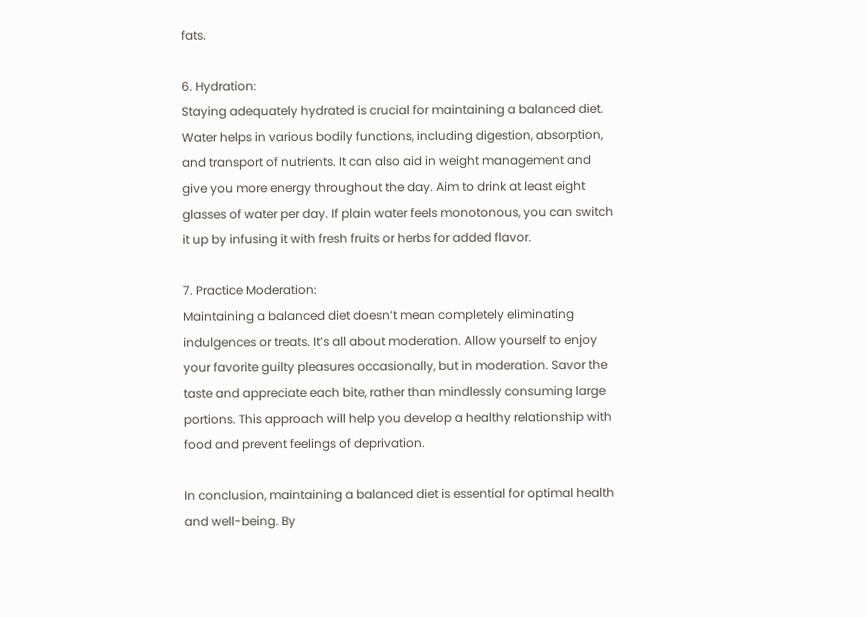fats.

6. Hydration:
Staying adequately hydrated is crucial for maintaining a balanced diet. Water helps in various bodily functions, including digestion, absorption, and transport of nutrients. It can also aid in weight management and give you more energy throughout the day. Aim to drink at least eight glasses of water per day. If plain water feels monotonous, you can switch it up by infusing it with fresh fruits or herbs for added flavor.

7. Practice Moderation:
Maintaining a balanced diet doesn’t mean completely eliminating indulgences or treats. It’s all about moderation. Allow yourself to enjoy your favorite guilty pleasures occasionally, but in moderation. Savor the taste and appreciate each bite, rather than mindlessly consuming large portions. This approach will help you develop a healthy relationship with food and prevent feelings of deprivation.

In conclusion, maintaining a balanced diet is essential for optimal health and well-being. By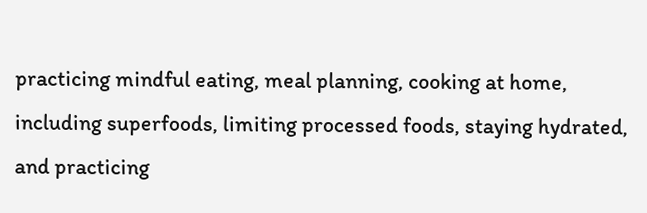practicing mindful eating, meal planning, cooking at home, including superfoods, limiting processed foods, staying hydrated, and practicing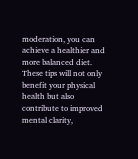moderation, you can achieve a healthier and more balanced diet. These tips will not only benefit your physical health but also contribute to improved mental clarity,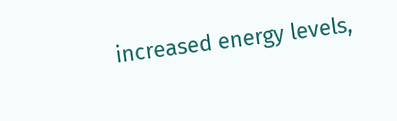increased energy levels,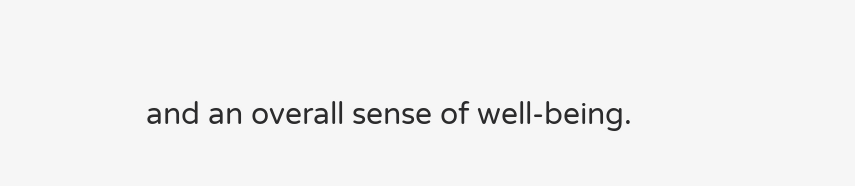and an overall sense of well-being.